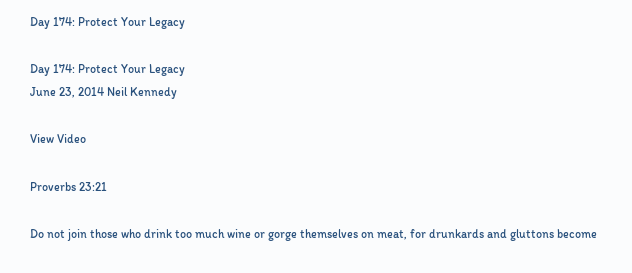Day 174: Protect Your Legacy

Day 174: Protect Your Legacy
June 23, 2014 Neil Kennedy

View Video

Proverbs 23:21

Do not join those who drink too much wine or gorge themselves on meat, for drunkards and gluttons become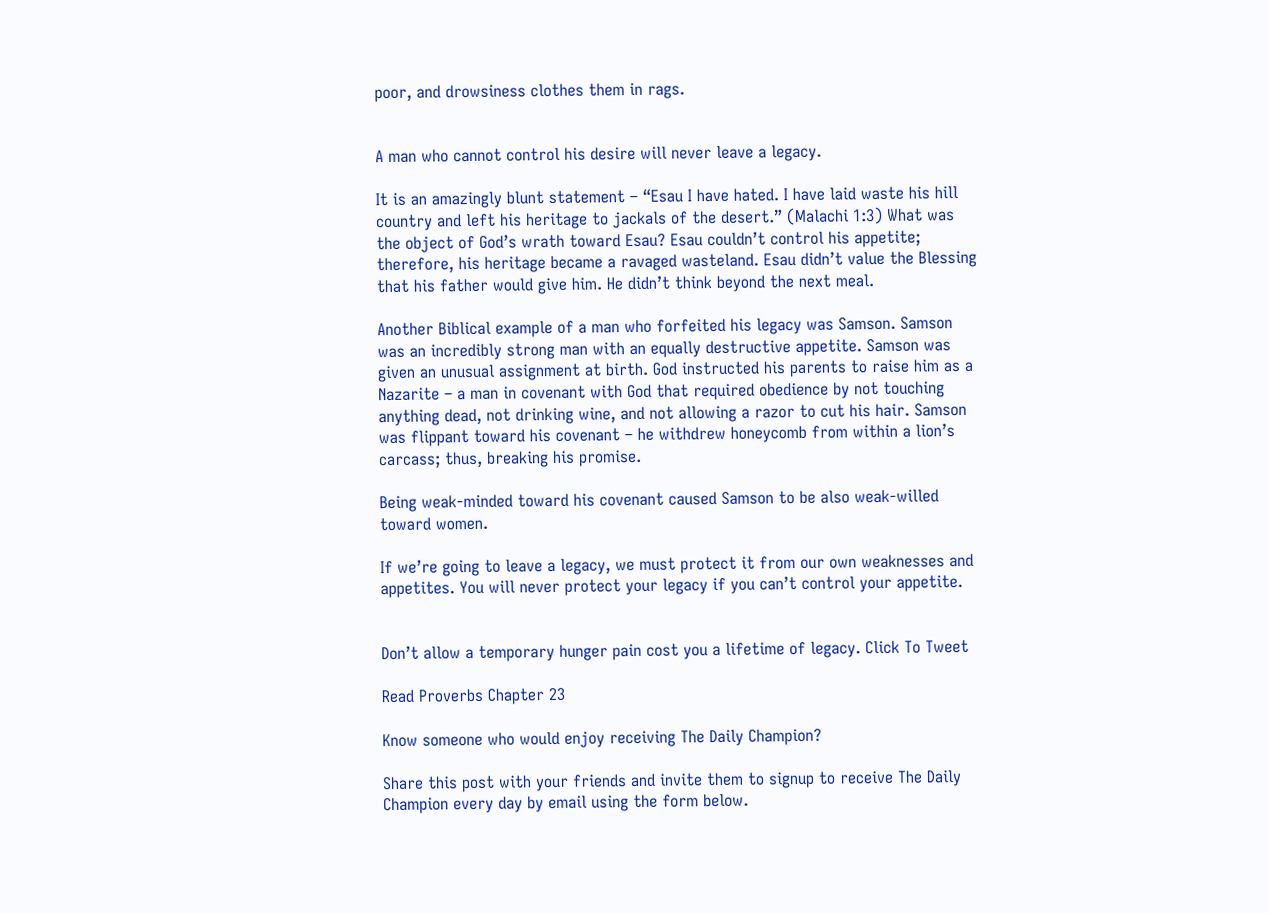poor, and drowsiness clothes them in rags.


A man who cannot control his desire will never leave a legacy.

It is an amazingly blunt statement – “Esau I have hated. I have laid waste his hill country and left his heritage to jackals of the desert.” (Malachi 1:3) What was the object of God’s wrath toward Esau? Esau couldn’t control his appetite; therefore, his heritage became a ravaged wasteland. Esau didn’t value the Blessing that his father would give him. He didn’t think beyond the next meal.

Another Biblical example of a man who forfeited his legacy was Samson. Samson was an incredibly strong man with an equally destructive appetite. Samson was given an unusual assignment at birth. God instructed his parents to raise him as a Nazarite – a man in covenant with God that required obedience by not touching anything dead, not drinking wine, and not allowing a razor to cut his hair. Samson was flippant toward his covenant – he withdrew honeycomb from within a lion’s carcass; thus, breaking his promise.

Being weak-minded toward his covenant caused Samson to be also weak-willed toward women.

If we’re going to leave a legacy, we must protect it from our own weaknesses and appetites. You will never protect your legacy if you can’t control your appetite.


Don’t allow a temporary hunger pain cost you a lifetime of legacy. Click To Tweet

Read Proverbs Chapter 23

Know someone who would enjoy receiving The Daily Champion?

Share this post with your friends and invite them to signup to receive The Daily Champion every day by email using the form below.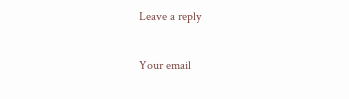Leave a reply

Your email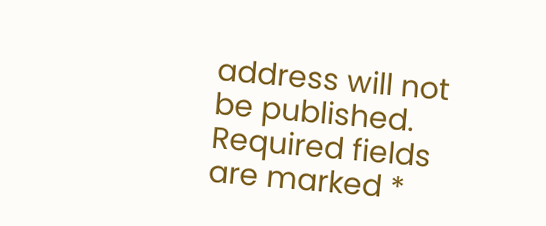address will not be published. Required fields are marked *